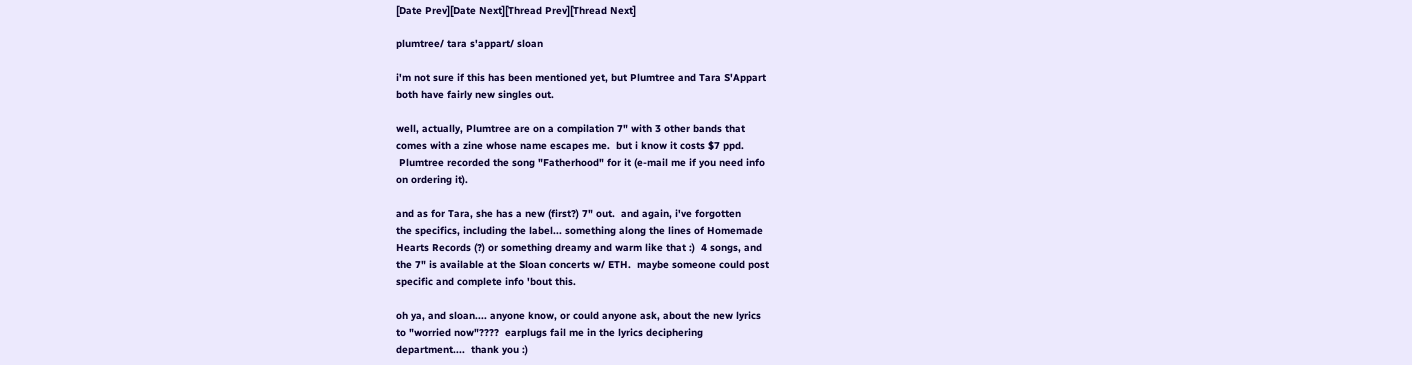[Date Prev][Date Next][Thread Prev][Thread Next]

plumtree/ tara s'appart/ sloan

i'm not sure if this has been mentioned yet, but Plumtree and Tara S'Appart
both have fairly new singles out.

well, actually, Plumtree are on a compilation 7" with 3 other bands that
comes with a zine whose name escapes me.  but i know it costs $7 ppd.
 Plumtree recorded the song "Fatherhood" for it (e-mail me if you need info
on ordering it).

and as for Tara, she has a new (first?) 7" out.  and again, i've forgotten
the specifics, including the label... something along the lines of Homemade
Hearts Records (?) or something dreamy and warm like that :)  4 songs, and
the 7" is available at the Sloan concerts w/ ETH.  maybe someone could post
specific and complete info 'bout this.

oh ya, and sloan.... anyone know, or could anyone ask, about the new lyrics
to "worried now"????  earplugs fail me in the lyrics deciphering
department....  thank you :)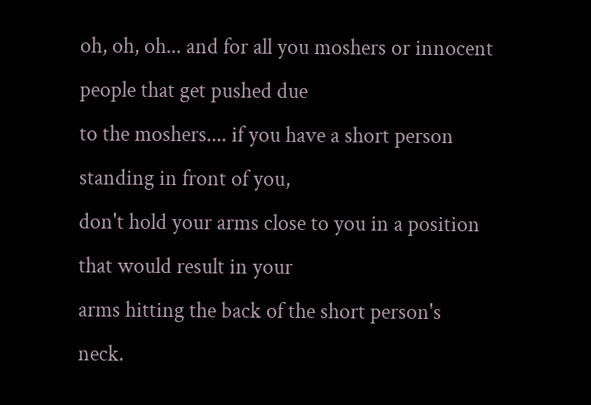oh, oh, oh... and for all you moshers or innocent people that get pushed due
to the moshers.... if you have a short person standing in front of you,
don't hold your arms close to you in a position that would result in your
arms hitting the back of the short person's neck.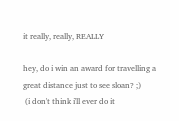it really, really, REALLY

hey, do i win an award for travelling a great distance just to see sloan? ;)
 (i don't think i'll ever do it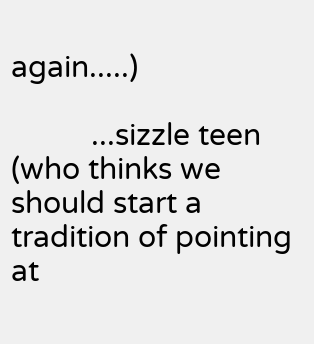again.....)

          ...sizzle teen (who thinks we should start a tradition of pointing
at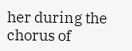her during the chorus of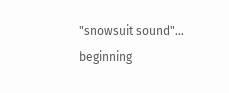"snowsuit sound"... beginning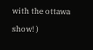with the ottawa
show! )